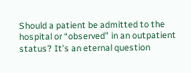Should a patient be admitted to the hospital or “observed” in an outpatient status? It’s an eternal question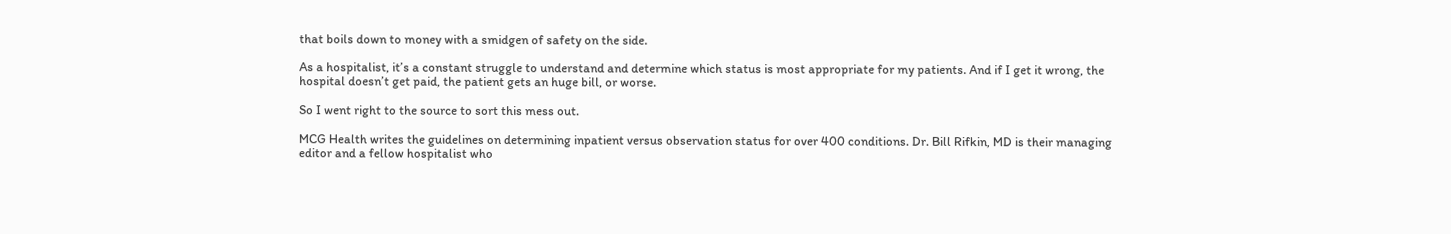that boils down to money with a smidgen of safety on the side.

As a hospitalist, it’s a constant struggle to understand and determine which status is most appropriate for my patients. And if I get it wrong, the hospital doesn’t get paid, the patient gets an huge bill, or worse.

So I went right to the source to sort this mess out.

MCG Health writes the guidelines on determining inpatient versus observation status for over 400 conditions. Dr. Bill Rifkin, MD is their managing editor and a fellow hospitalist who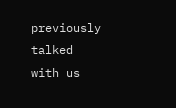previously talked with us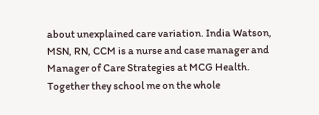about unexplained care variation. India Watson, MSN, RN, CCM is a nurse and case manager and Manager of Care Strategies at MCG Health. Together they school me on the whole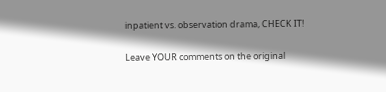inpatient vs. observation drama, CHECK IT!

Leave YOUR comments on the original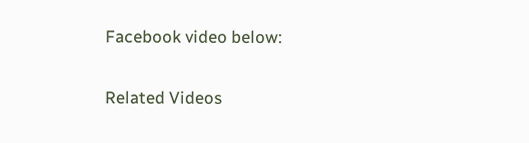Facebook video below:

Related Videos